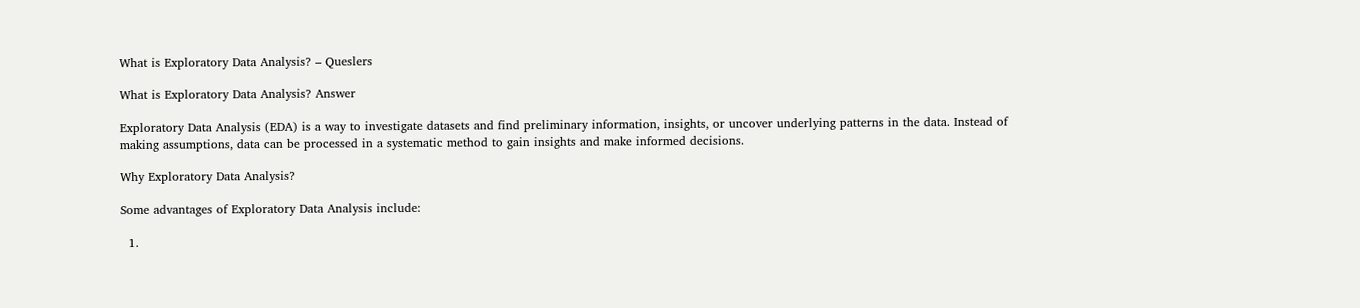What is Exploratory Data Analysis? – Queslers

What is Exploratory Data Analysis? Answer

Exploratory Data Analysis (EDA) is a way to investigate datasets and find preliminary information, insights, or uncover underlying patterns in the data. Instead of making assumptions, data can be processed in a systematic method to gain insights and make informed decisions.

Why Exploratory Data Analysis?

Some advantages of Exploratory Data Analysis include:

  1.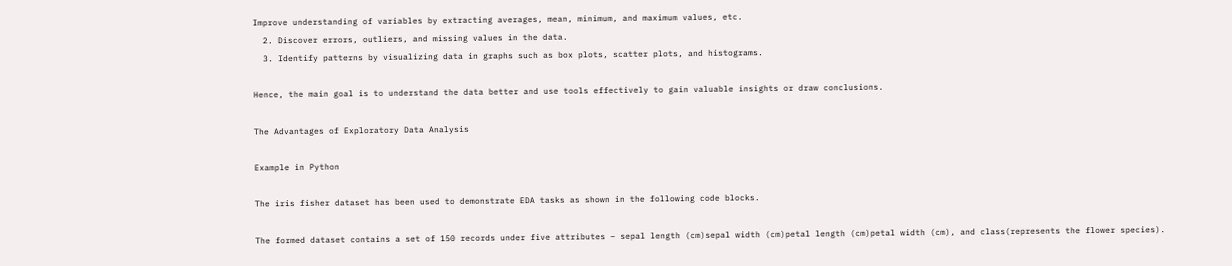Improve understanding of variables by extracting averages, mean, minimum, and maximum values, etc.
  2. Discover errors, outliers, and missing values in the data.
  3. Identify patterns by visualizing data in graphs such as box plots, scatter plots, and histograms.

Hence, the main goal is to understand the data better and use tools effectively to gain valuable insights or draw conclusions.

The Advantages of Exploratory Data Analysis

Example in Python

The iris fisher dataset has been used to demonstrate EDA tasks as shown in the following code blocks.

The formed dataset contains a set of 150 records under five attributes – sepal length (cm)sepal width (cm)petal length (cm)petal width (cm), and class(represents the flower species).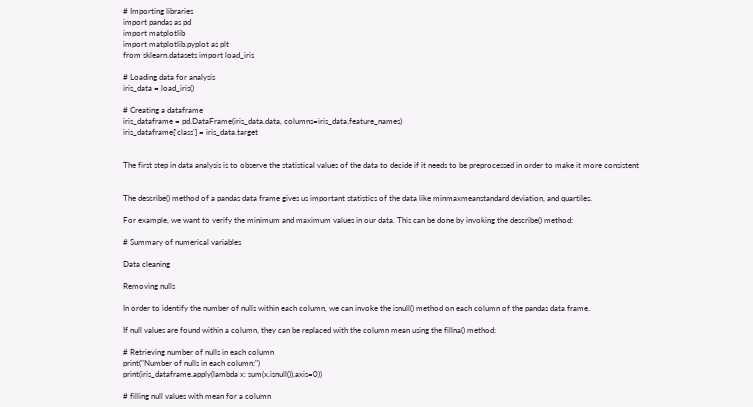# Importing libraries
import pandas as pd
import matplotlib
import matplotlib.pyplot as plt
from sklearn.datasets import load_iris

# Loading data for analysis
iris_data = load_iris()

# Creating a dataframe
iris_dataframe = pd.DataFrame(iris_data.data, columns=iris_data.feature_names)
iris_dataframe['class'] = iris_data.target


The first step in data analysis is to observe the statistical values of the data to decide if it needs to be preprocessed in order to make it more consistent


The describe() method of a pandas data frame gives us important statistics of the data like minmaxmeanstandard deviation, and quartiles.

For example, we want to verify the minimum and maximum values in our data. This can be done by invoking the describe() method:

# Summary of numerical variables

Data cleaning

Removing nulls

In order to identify the number of nulls within each column, we can invoke the isnull() method on each column of the pandas data frame.

If null values are found within a column, they can be replaced with the column mean using the fillna() method:

# Retrieving number of nulls in each column
print("Number of nulls in each column:")
print(iris_dataframe.apply(lambda x: sum(x.isnull()),axis=0))

# filling null values with mean for a column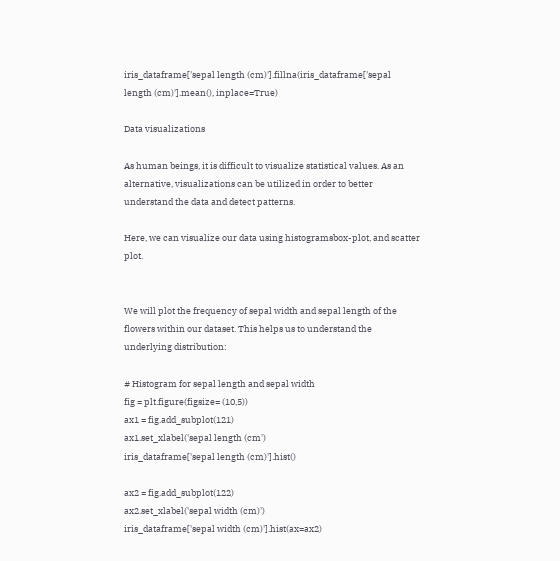iris_dataframe['sepal length (cm)'].fillna(iris_dataframe['sepal length (cm)'].mean(), inplace=True)

Data visualizations

As human beings, it is difficult to visualize statistical values. As an alternative, visualizations can be utilized in order to better understand the data and detect patterns.

Here, we can visualize our data using histogramsbox-plot, and scatter plot.


We will plot the frequency of sepal width and sepal length of the flowers within our dataset. This helps us to understand the underlying distribution:

# Histogram for sepal length and sepal width
fig = plt.figure(figsize= (10,5))
ax1 = fig.add_subplot(121)
ax1.set_xlabel('sepal length (cm')
iris_dataframe['sepal length (cm)'].hist()

ax2 = fig.add_subplot(122)
ax2.set_xlabel('sepal width (cm)')
iris_dataframe['sepal width (cm)'].hist(ax=ax2)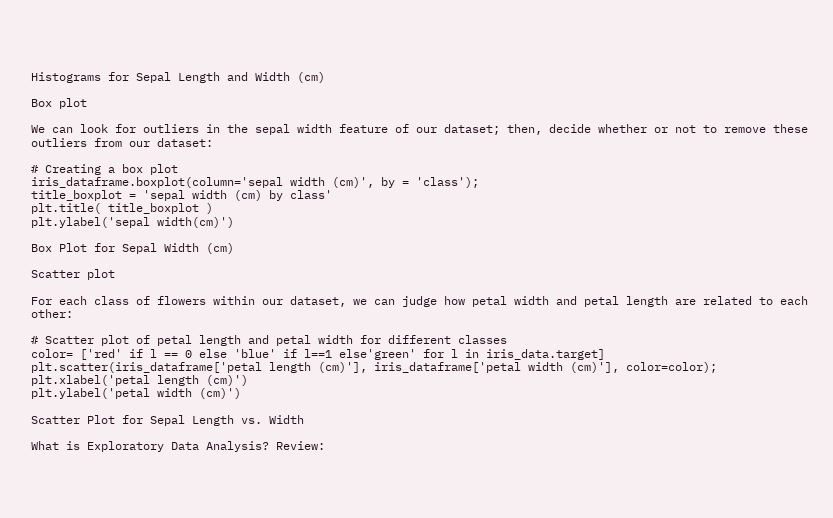Histograms for Sepal Length and Width (cm)

Box plot

We can look for outliers in the sepal width feature of our dataset; then, decide whether or not to remove these outliers from our dataset:

# Creating a box plot
iris_dataframe.boxplot(column='sepal width (cm)', by = 'class');
title_boxplot = 'sepal width (cm) by class'
plt.title( title_boxplot )
plt.ylabel('sepal width(cm)')

Box Plot for Sepal Width (cm)

Scatter plot

For each class of flowers within our dataset, we can judge how petal width and petal length are related to each other:

# Scatter plot of petal length and petal width for different classes
color= ['red' if l == 0 else 'blue' if l==1 else'green' for l in iris_data.target]
plt.scatter(iris_dataframe['petal length (cm)'], iris_dataframe['petal width (cm)'], color=color);
plt.xlabel('petal length (cm)')
plt.ylabel('petal width (cm)')

Scatter Plot for Sepal Length vs. Width

What is Exploratory Data Analysis? Review: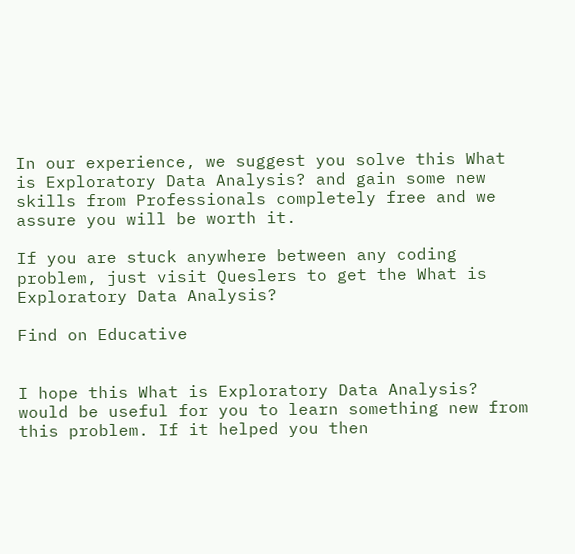In our experience, we suggest you solve this What is Exploratory Data Analysis? and gain some new skills from Professionals completely free and we assure you will be worth it.

If you are stuck anywhere between any coding problem, just visit Queslers to get the What is Exploratory Data Analysis?

Find on Educative


I hope this What is Exploratory Data Analysis? would be useful for you to learn something new from this problem. If it helped you then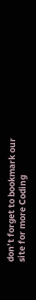don’t forget to bookmark our site for more Coding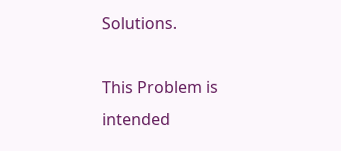Solutions.

This Problem is intended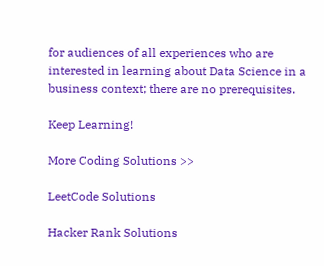for audiences of all experiences who are interested in learning about Data Science in a business context; there are no prerequisites.

Keep Learning!

More Coding Solutions >>

LeetCode Solutions

Hacker Rank Solutions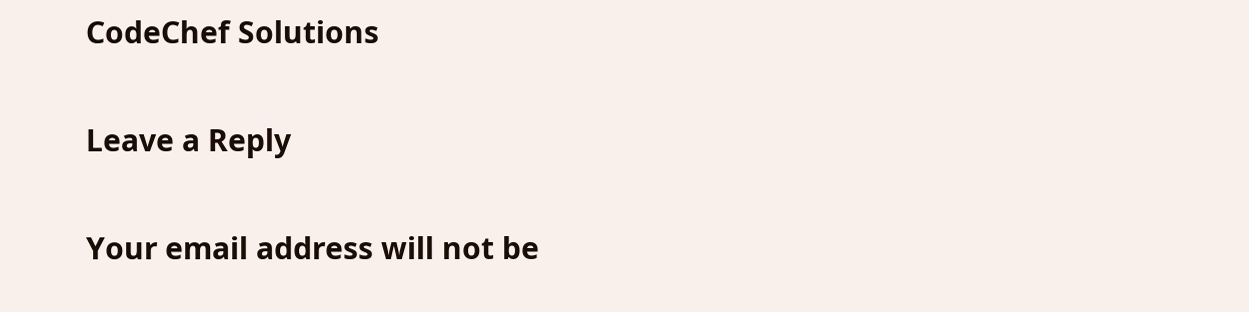CodeChef Solutions

Leave a Reply

Your email address will not be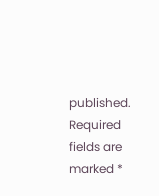published. Required fields are marked *